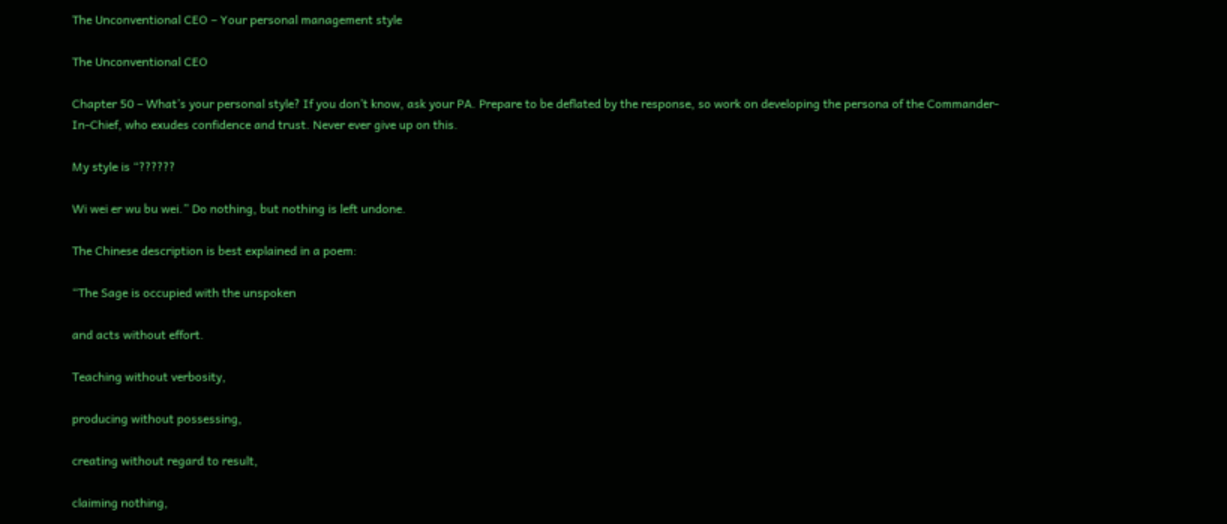The Unconventional CEO – Your personal management style

The Unconventional CEO

Chapter 50 – What’s your personal style? If you don’t know, ask your PA. Prepare to be deflated by the response, so work on developing the persona of the Commander-In-Chief, who exudes confidence and trust. Never ever give up on this.

My style is “??????

Wi wei er wu bu wei.” Do nothing, but nothing is left undone.

The Chinese description is best explained in a poem:

“The Sage is occupied with the unspoken

and acts without effort.

Teaching without verbosity,

producing without possessing,

creating without regard to result,

claiming nothing,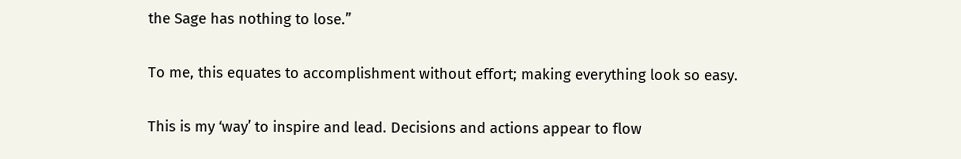the Sage has nothing to lose.”

To me, this equates to accomplishment without effort; making everything look so easy.

This is my ‘way’ to inspire and lead. Decisions and actions appear to flow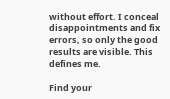without effort. I conceal disappointments and fix errors, so only the good results are visible. This defines me.

Find your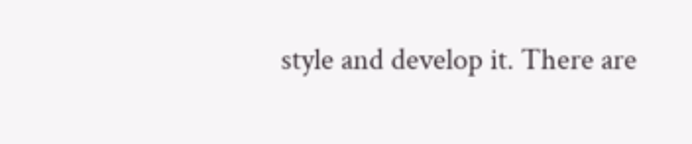style and develop it. There are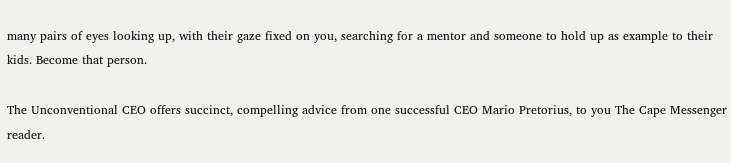many pairs of eyes looking up, with their gaze fixed on you, searching for a mentor and someone to hold up as example to their kids. Become that person.

The Unconventional CEO offers succinct, compelling advice from one successful CEO Mario Pretorius, to you The Cape Messenger reader.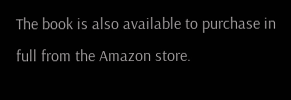The book is also available to purchase in full from the Amazon store.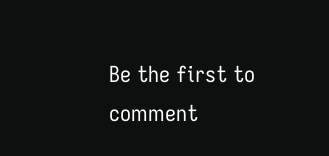Be the first to comment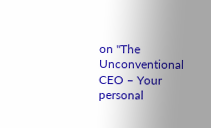on "The Unconventional CEO – Your personal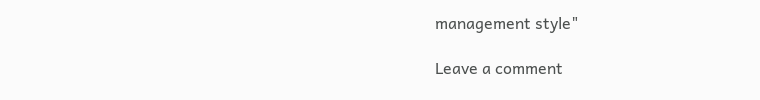management style"

Leave a comment